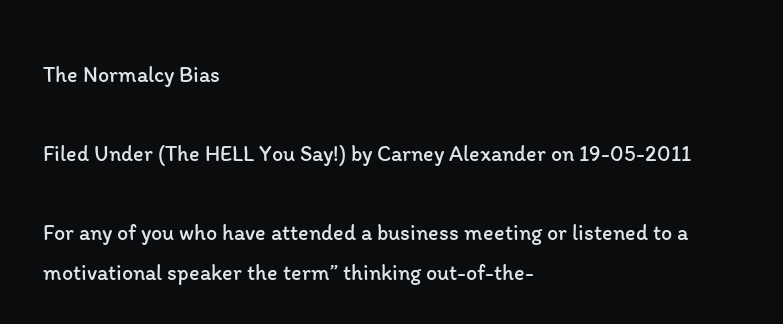The Normalcy Bias

Filed Under (The HELL You Say!) by Carney Alexander on 19-05-2011

For any of you who have attended a business meeting or listened to a motivational speaker the term” thinking out-of-the-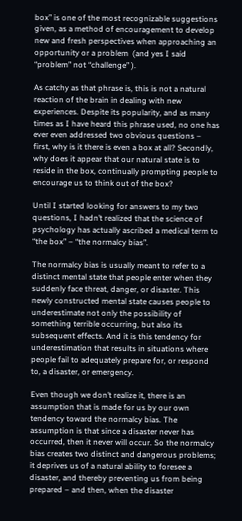box” is one of the most recognizable suggestions given, as a method of encouragement to develop new and fresh perspectives when approaching an opportunity or a problem  (and yes I said “problem” not “challenge” ).

As catchy as that phrase is, this is not a natural reaction of the brain in dealing with new experiences. Despite its popularity, and as many times as I have heard this phrase used, no one has ever even addressed two obvious questions – first, why is it there is even a box at all? Secondly, why does it appear that our natural state is to reside in the box, continually prompting people to encourage us to think out of the box?

Until I started looking for answers to my two questions, I hadn’t realized that the science of psychology has actually ascribed a medical term to “the box” – “the normalcy bias”.

The normalcy bias is usually meant to refer to a distinct mental state that people enter when they suddenly face threat, danger, or disaster. This newly constructed mental state causes people to underestimate not only the possibility of something terrible occurring, but also its subsequent effects. And it is this tendency for underestimation that results in situations where people fail to adequately prepare for, or respond to, a disaster, or emergency.

Even though we don’t realize it, there is an assumption that is made for us by our own tendency toward the normalcy bias. The assumption is that since a disaster never has occurred, then it never will occur. So the normalcy bias creates two distinct and dangerous problems; it deprives us of a natural ability to foresee a disaster, and thereby preventing us from being prepared – and then, when the disaster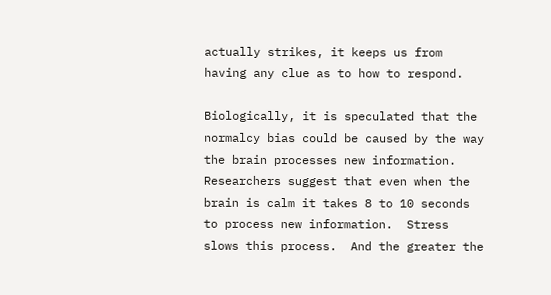actually strikes, it keeps us from having any clue as to how to respond.

Biologically, it is speculated that the normalcy bias could be caused by the way the brain processes new information.  Researchers suggest that even when the brain is calm it takes 8 to 10 seconds to process new information.  Stress slows this process.  And the greater the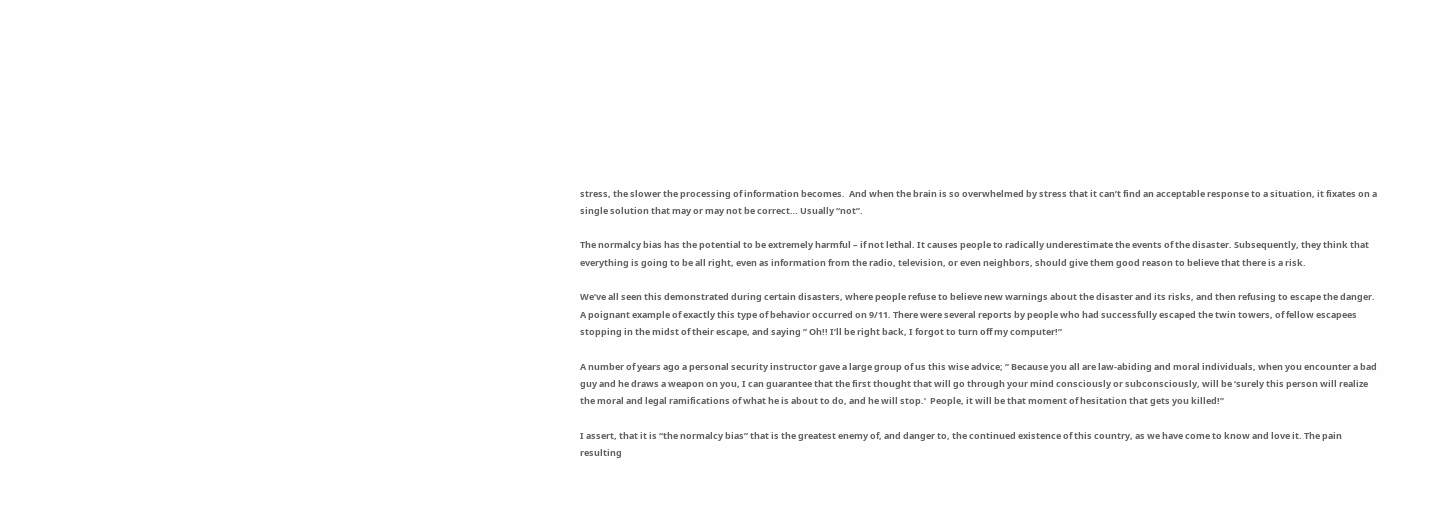stress, the slower the processing of information becomes.  And when the brain is so overwhelmed by stress that it can’t find an acceptable response to a situation, it fixates on a single solution that may or may not be correct… Usually “not”.

The normalcy bias has the potential to be extremely harmful – if not lethal. It causes people to radically underestimate the events of the disaster. Subsequently, they think that everything is going to be all right, even as information from the radio, television, or even neighbors, should give them good reason to believe that there is a risk.

We’ve all seen this demonstrated during certain disasters, where people refuse to believe new warnings about the disaster and its risks, and then refusing to escape the danger. A poignant example of exactly this type of behavior occurred on 9/11. There were several reports by people who had successfully escaped the twin towers, of fellow escapees stopping in the midst of their escape, and saying ” Oh!! I’ll be right back, I forgot to turn off my computer!”

A number of years ago a personal security instructor gave a large group of us this wise advice; ” Because you all are law-abiding and moral individuals, when you encounter a bad guy and he draws a weapon on you, I can guarantee that the first thought that will go through your mind consciously or subconsciously, will be ‘surely this person will realize the moral and legal ramifications of what he is about to do, and he will stop.’  People, it will be that moment of hesitation that gets you killed!”

I assert, that it is “the normalcy bias” that is the greatest enemy of, and danger to, the continued existence of this country, as we have come to know and love it. The pain resulting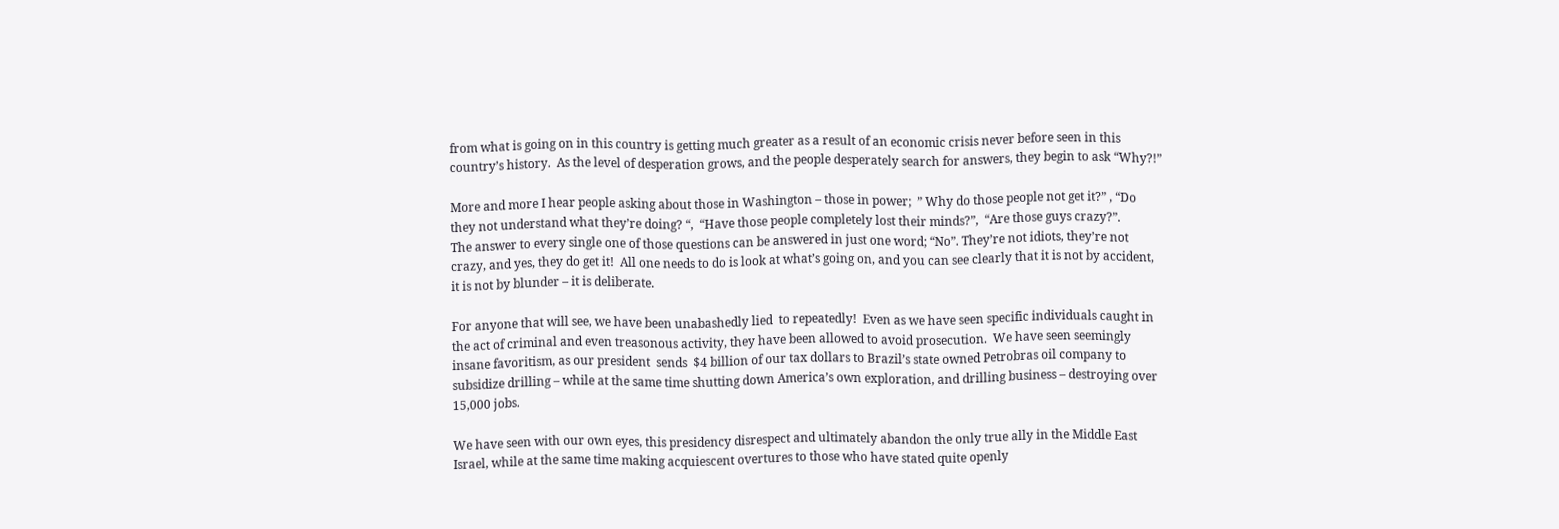from what is going on in this country is getting much greater as a result of an economic crisis never before seen in this country’s history.  As the level of desperation grows, and the people desperately search for answers, they begin to ask “Why?!”

More and more I hear people asking about those in Washington – those in power;  ” Why do those people not get it?” , “Do they not understand what they’re doing? “,  “Have those people completely lost their minds?”,  “Are those guys crazy?”.
The answer to every single one of those questions can be answered in just one word; “No”. They’re not idiots, they’re not crazy, and yes, they do get it!  All one needs to do is look at what’s going on, and you can see clearly that it is not by accident, it is not by blunder – it is deliberate.

For anyone that will see, we have been unabashedly lied  to repeatedly!  Even as we have seen specific individuals caught in the act of criminal and even treasonous activity, they have been allowed to avoid prosecution.  We have seen seemingly insane favoritism, as our president  sends  $4 billion of our tax dollars to Brazil’s state owned Petrobras oil company to subsidize drilling – while at the same time shutting down America’s own exploration, and drilling business – destroying over 15,000 jobs.

We have seen with our own eyes, this presidency disrespect and ultimately abandon the only true ally in the Middle East Israel, while at the same time making acquiescent overtures to those who have stated quite openly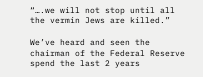“….we will not stop until all the vermin Jews are killed.”

We’ve heard and seen the chairman of the Federal Reserve  spend the last 2 years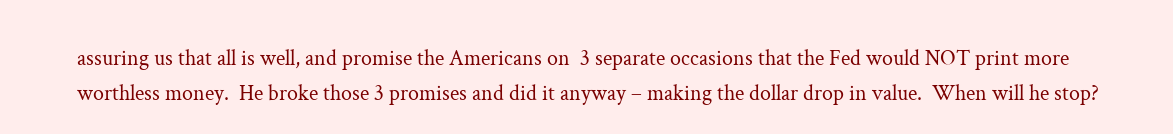assuring us that all is well, and promise the Americans on  3 separate occasions that the Fed would NOT print more worthless money.  He broke those 3 promises and did it anyway – making the dollar drop in value.  When will he stop?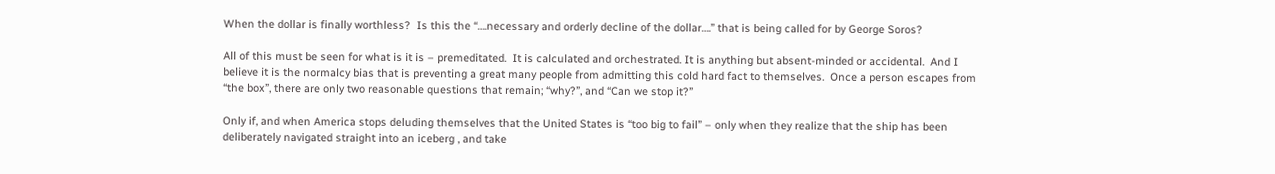When the dollar is finally worthless?  Is this the “….necessary and orderly decline of the dollar….” that is being called for by George Soros?

All of this must be seen for what is it is – premeditated.  It is calculated and orchestrated. It is anything but absent-minded or accidental.  And I believe it is the normalcy bias that is preventing a great many people from admitting this cold hard fact to themselves.  Once a person escapes from “the box”, there are only two reasonable questions that remain; “why?”, and “Can we stop it?”

Only if, and when America stops deluding themselves that the United States is “too big to fail” – only when they realize that the ship has been deliberately navigated straight into an iceberg , and take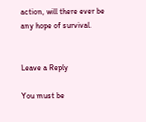action, will there ever be any hope of survival.


Leave a Reply

You must be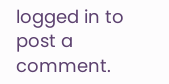logged in to post a comment.